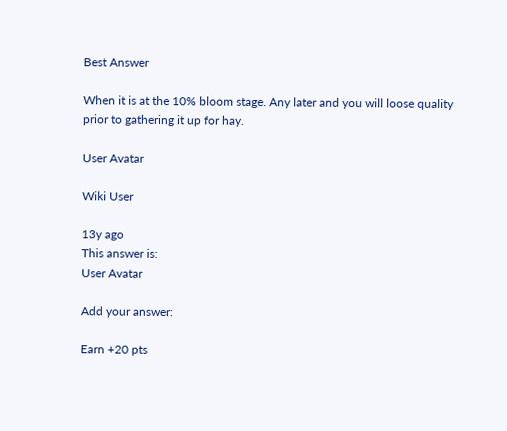Best Answer

When it is at the 10% bloom stage. Any later and you will loose quality prior to gathering it up for hay.

User Avatar

Wiki User

13y ago
This answer is:
User Avatar

Add your answer:

Earn +20 pts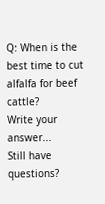Q: When is the best time to cut alfalfa for beef cattle?
Write your answer...
Still have questions?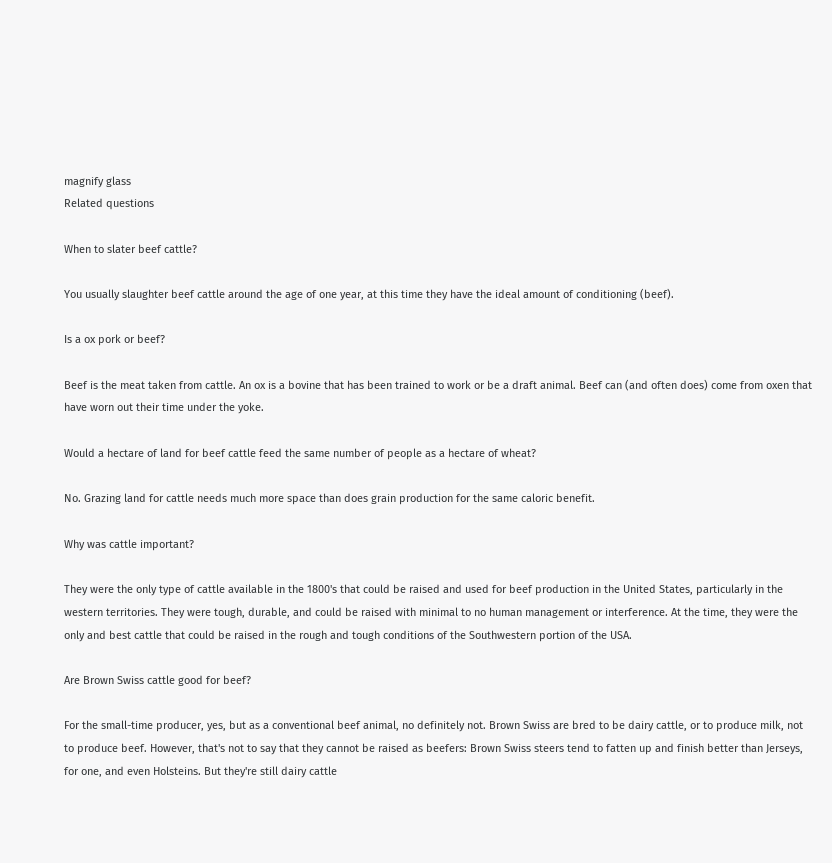magnify glass
Related questions

When to slater beef cattle?

You usually slaughter beef cattle around the age of one year, at this time they have the ideal amount of conditioning (beef).

Is a ox pork or beef?

Beef is the meat taken from cattle. An ox is a bovine that has been trained to work or be a draft animal. Beef can (and often does) come from oxen that have worn out their time under the yoke.

Would a hectare of land for beef cattle feed the same number of people as a hectare of wheat?

No. Grazing land for cattle needs much more space than does grain production for the same caloric benefit.

Why was cattle important?

They were the only type of cattle available in the 1800's that could be raised and used for beef production in the United States, particularly in the western territories. They were tough, durable, and could be raised with minimal to no human management or interference. At the time, they were the only and best cattle that could be raised in the rough and tough conditions of the Southwestern portion of the USA.

Are Brown Swiss cattle good for beef?

For the small-time producer, yes, but as a conventional beef animal, no definitely not. Brown Swiss are bred to be dairy cattle, or to produce milk, not to produce beef. However, that's not to say that they cannot be raised as beefers: Brown Swiss steers tend to fatten up and finish better than Jerseys, for one, and even Holsteins. But they're still dairy cattle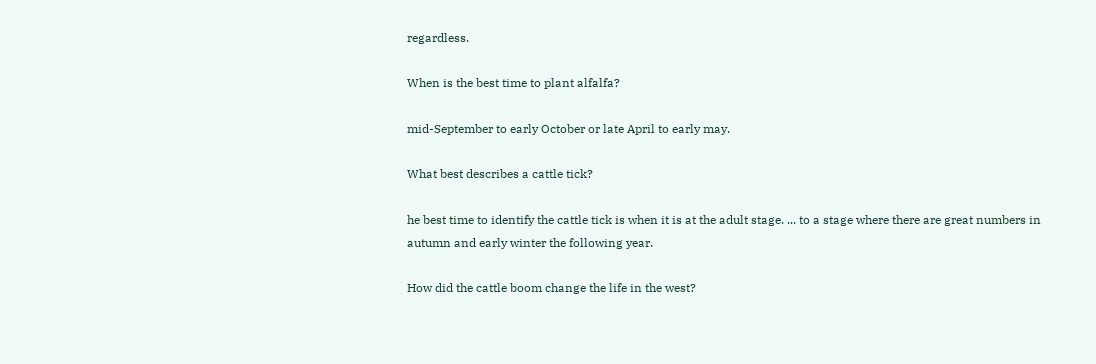regardless.

When is the best time to plant alfalfa?

mid-September to early October or late April to early may.

What best describes a cattle tick?

he best time to identify the cattle tick is when it is at the adult stage. ... to a stage where there are great numbers in autumn and early winter the following year.

How did the cattle boom change the life in the west?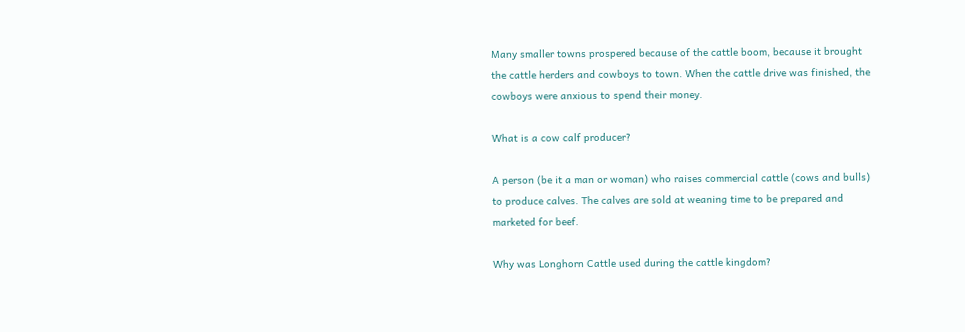Many smaller towns prospered because of the cattle boom, because it brought the cattle herders and cowboys to town. When the cattle drive was finished, the cowboys were anxious to spend their money.

What is a cow calf producer?

A person (be it a man or woman) who raises commercial cattle (cows and bulls) to produce calves. The calves are sold at weaning time to be prepared and marketed for beef.

Why was Longhorn Cattle used during the cattle kingdom?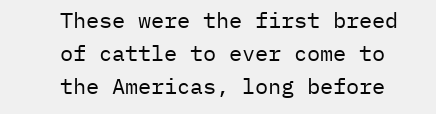These were the first breed of cattle to ever come to the Americas, long before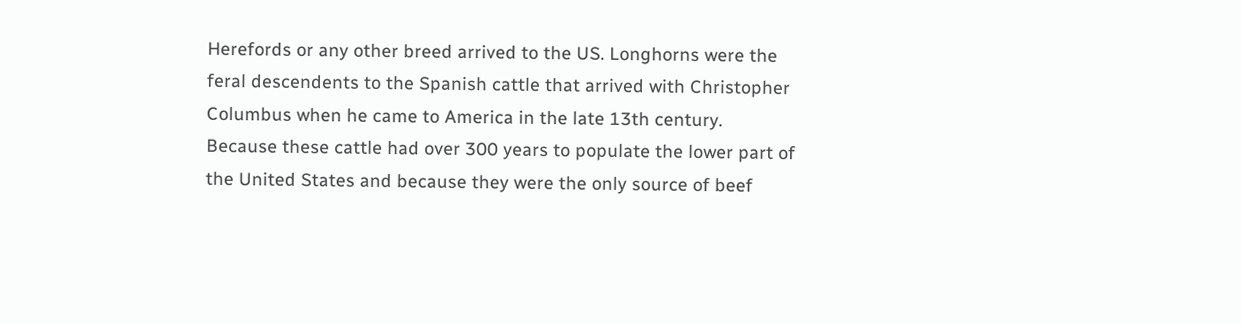Herefords or any other breed arrived to the US. Longhorns were the feral descendents to the Spanish cattle that arrived with Christopher Columbus when he came to America in the late 13th century. Because these cattle had over 300 years to populate the lower part of the United States and because they were the only source of beef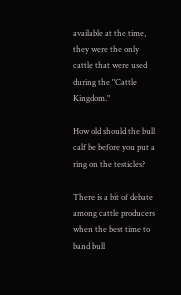available at the time, they were the only cattle that were used during the "Cattle Kingdom."

How old should the bull calf be before you put a ring on the testicles?

There is a bit of debate among cattle producers when the best time to band bull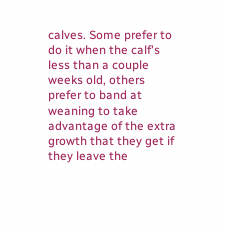calves. Some prefer to do it when the calf's less than a couple weeks old, others prefer to band at weaning to take advantage of the extra growth that they get if they leave the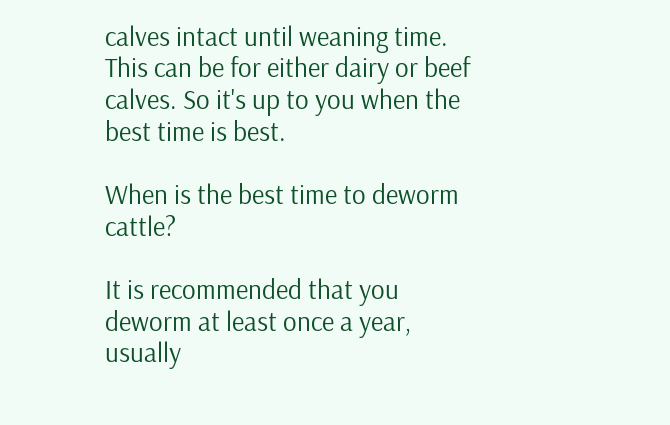calves intact until weaning time. This can be for either dairy or beef calves. So it's up to you when the best time is best.

When is the best time to deworm cattle?

It is recommended that you deworm at least once a year, usually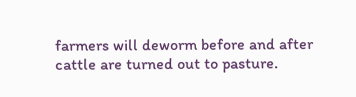farmers will deworm before and after cattle are turned out to pasture.